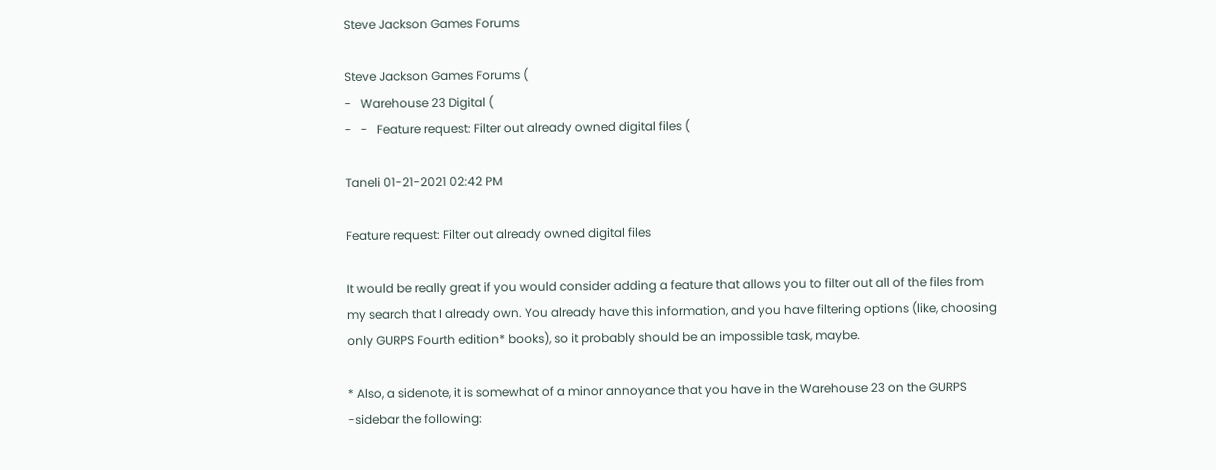Steve Jackson Games Forums

Steve Jackson Games Forums (
-   Warehouse 23 Digital (
-   -   Feature request: Filter out already owned digital files (

Taneli 01-21-2021 02:42 PM

Feature request: Filter out already owned digital files

It would be really great if you would consider adding a feature that allows you to filter out all of the files from my search that I already own. You already have this information, and you have filtering options (like, choosing only GURPS Fourth edition* books), so it probably should be an impossible task, maybe.

* Also, a sidenote, it is somewhat of a minor annoyance that you have in the Warehouse 23 on the GURPS -sidebar the following: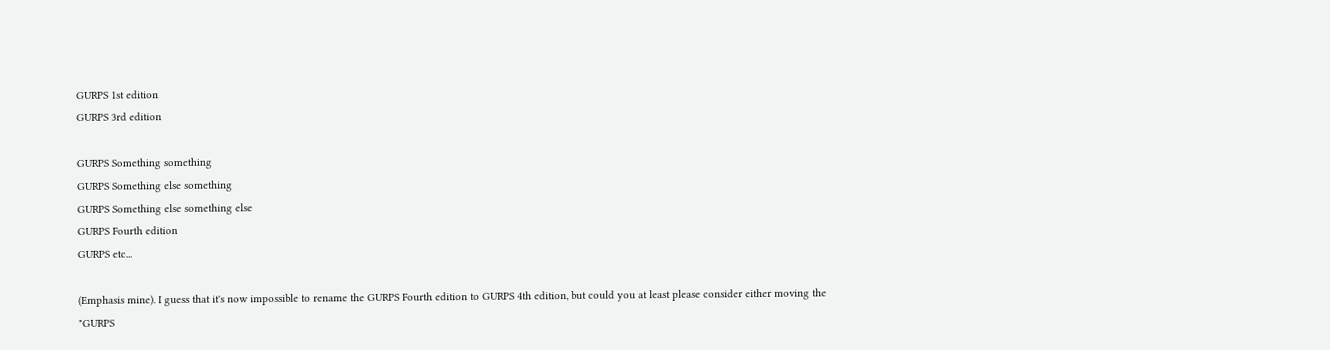GURPS 1st edition
GURPS 3rd edition

GURPS Something something
GURPS Something else something
GURPS Something else something else
GURPS Fourth edition
GURPS etc...

(Emphasis mine). I guess that it's now impossible to rename the GURPS Fourth edition to GURPS 4th edition, but could you at least please consider either moving the "GURPS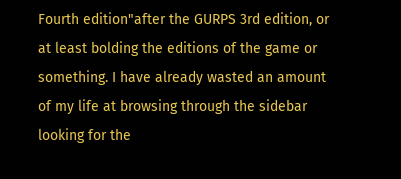Fourth edition"after the GURPS 3rd edition, or at least bolding the editions of the game or something. I have already wasted an amount of my life at browsing through the sidebar looking for the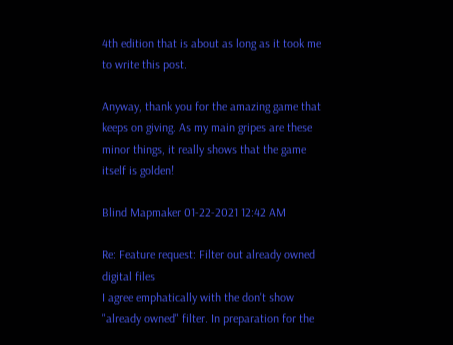4th edition that is about as long as it took me to write this post.

Anyway, thank you for the amazing game that keeps on giving. As my main gripes are these minor things, it really shows that the game itself is golden!

Blind Mapmaker 01-22-2021 12:42 AM

Re: Feature request: Filter out already owned digital files
I agree emphatically with the don't show "already owned" filter. In preparation for the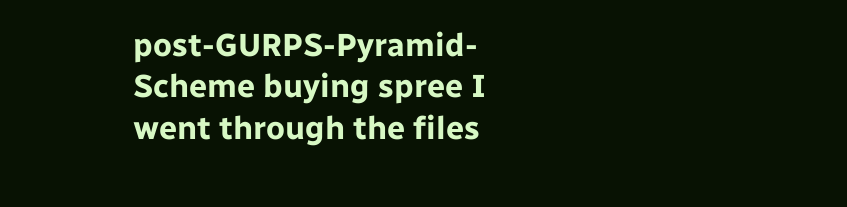post-GURPS-Pyramid-Scheme buying spree I went through the files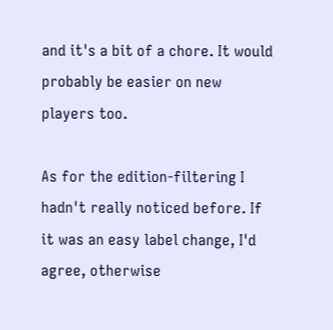and it's a bit of a chore. It would probably be easier on new players too.

As for the edition-filtering I hadn't really noticed before. If it was an easy label change, I'd agree, otherwise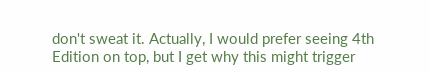don't sweat it. Actually, I would prefer seeing 4th Edition on top, but I get why this might trigger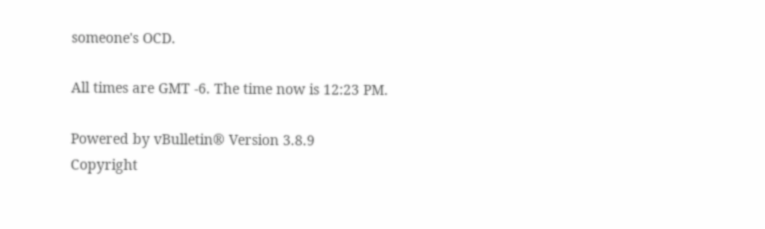someone's OCD.

All times are GMT -6. The time now is 12:23 PM.

Powered by vBulletin® Version 3.8.9
Copyright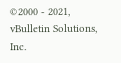©2000 - 2021, vBulletin Solutions, Inc.